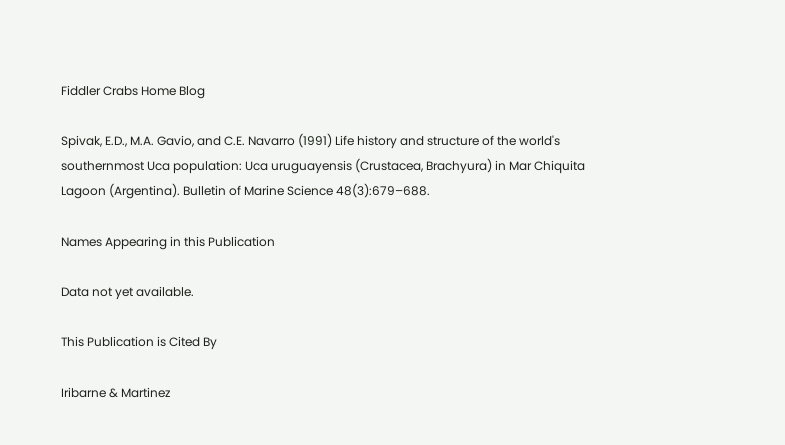Fiddler Crabs Home Blog

Spivak, E.D., M.A. Gavio, and C.E. Navarro (1991) Life history and structure of the world's southernmost Uca population: Uca uruguayensis (Crustacea, Brachyura) in Mar Chiquita Lagoon (Argentina). Bulletin of Marine Science 48(3):679–688.

Names Appearing in this Publication

Data not yet available.

This Publication is Cited By

Iribarne & Martinez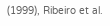(1999), Ribeiro et al.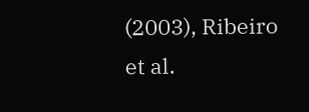(2003), Ribeiro et al.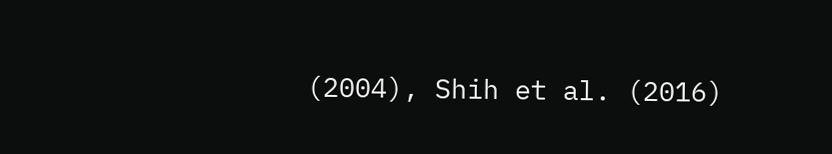(2004), Shih et al. (2016)